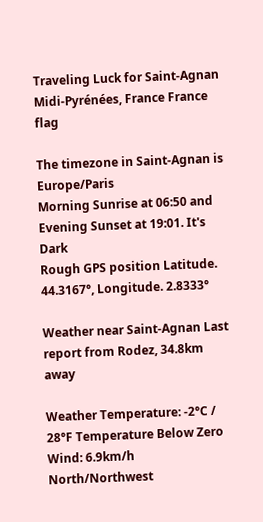Traveling Luck for Saint-Agnan Midi-Pyrénées, France France flag

The timezone in Saint-Agnan is Europe/Paris
Morning Sunrise at 06:50 and Evening Sunset at 19:01. It's Dark
Rough GPS position Latitude. 44.3167°, Longitude. 2.8333°

Weather near Saint-Agnan Last report from Rodez, 34.8km away

Weather Temperature: -2°C / 28°F Temperature Below Zero
Wind: 6.9km/h North/Northwest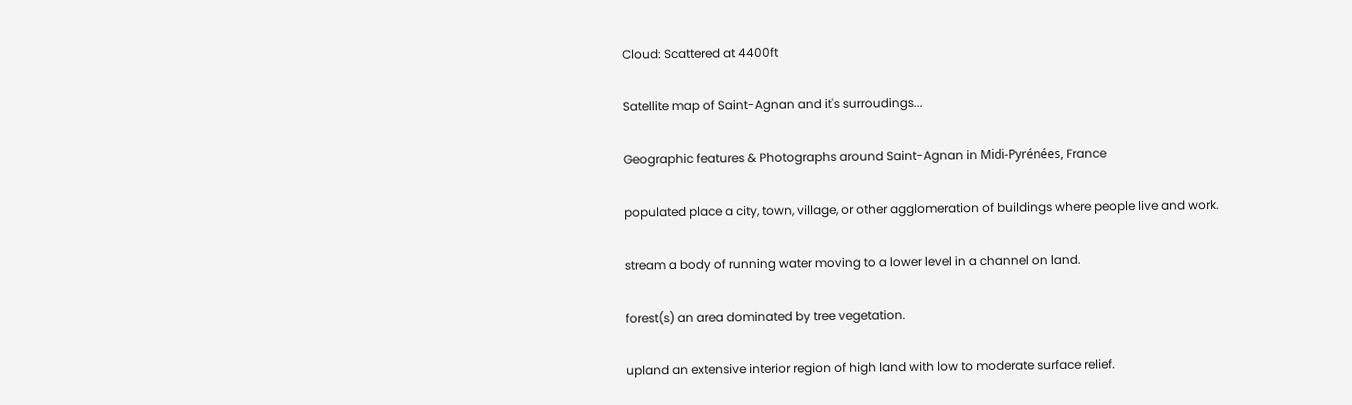Cloud: Scattered at 4400ft

Satellite map of Saint-Agnan and it's surroudings...

Geographic features & Photographs around Saint-Agnan in Midi-Pyrénées, France

populated place a city, town, village, or other agglomeration of buildings where people live and work.

stream a body of running water moving to a lower level in a channel on land.

forest(s) an area dominated by tree vegetation.

upland an extensive interior region of high land with low to moderate surface relief.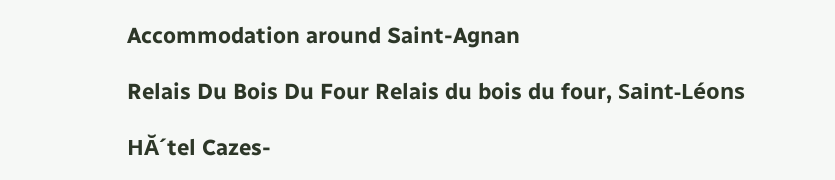Accommodation around Saint-Agnan

Relais Du Bois Du Four Relais du bois du four, Saint-Léons

HĂ´tel Cazes-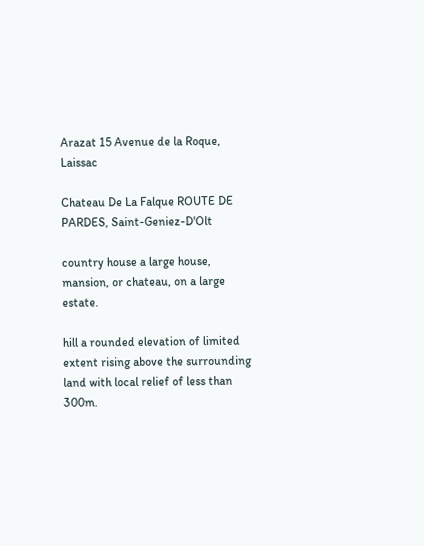Arazat 15 Avenue de la Roque, Laissac

Chateau De La Falque ROUTE DE PARDES, Saint-Geniez-D'Olt

country house a large house, mansion, or chateau, on a large estate.

hill a rounded elevation of limited extent rising above the surrounding land with local relief of less than 300m.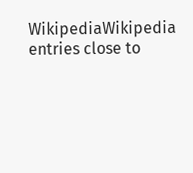WikipediaWikipedia entries close to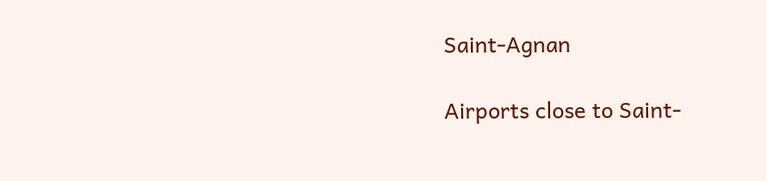Saint-Agnan

Airports close to Saint-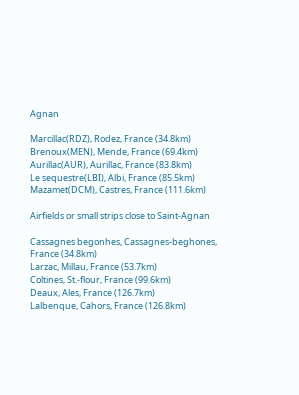Agnan

Marcillac(RDZ), Rodez, France (34.8km)
Brenoux(MEN), Mende, France (69.4km)
Aurillac(AUR), Aurillac, France (83.8km)
Le sequestre(LBI), Albi, France (85.5km)
Mazamet(DCM), Castres, France (111.6km)

Airfields or small strips close to Saint-Agnan

Cassagnes begonhes, Cassagnes-beghones, France (34.8km)
Larzac, Millau, France (53.7km)
Coltines, St.-flour, France (99.6km)
Deaux, Ales, France (126.7km)
Lalbenque, Cahors, France (126.8km)